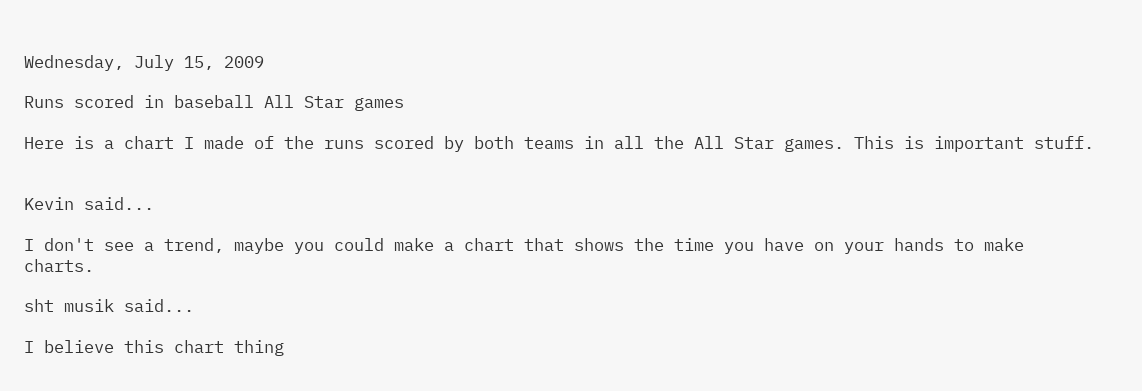Wednesday, July 15, 2009

Runs scored in baseball All Star games

Here is a chart I made of the runs scored by both teams in all the All Star games. This is important stuff.


Kevin said...

I don't see a trend, maybe you could make a chart that shows the time you have on your hands to make charts.

sht musik said...

I believe this chart thing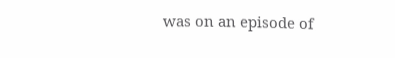was on an episode of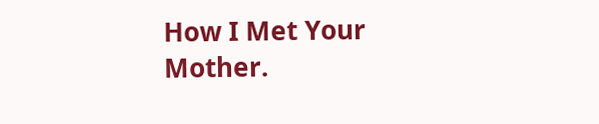How I Met Your Mother.